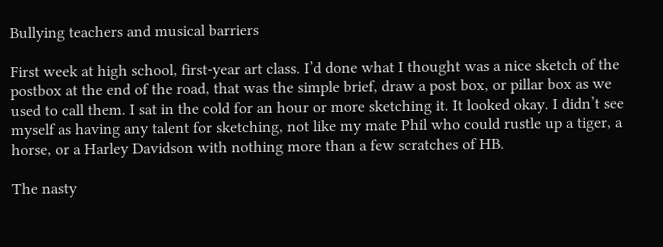Bullying teachers and musical barriers

First week at high school, first-year art class. I’d done what I thought was a nice sketch of the postbox at the end of the road, that was the simple brief, draw a post box, or pillar box as we used to call them. I sat in the cold for an hour or more sketching it. It looked okay. I didn’t see myself as having any talent for sketching, not like my mate Phil who could rustle up a tiger, a horse, or a Harley Davidson with nothing more than a few scratches of HB.

The nasty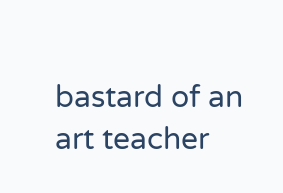bastard of an art teacher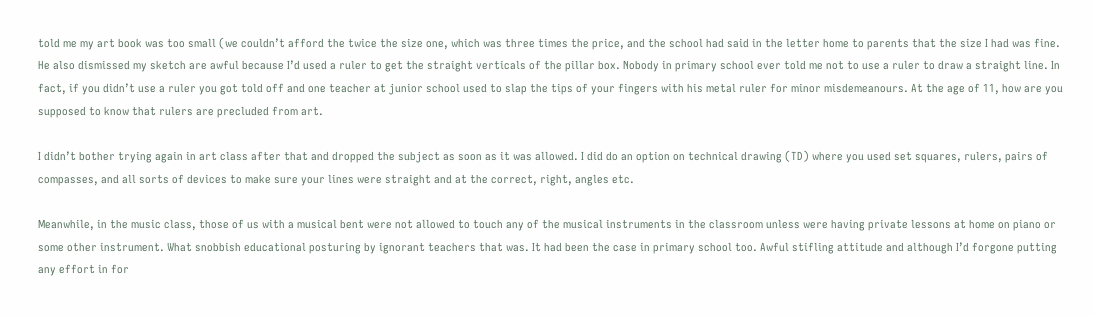told me my art book was too small (we couldn’t afford the twice the size one, which was three times the price, and the school had said in the letter home to parents that the size I had was fine. He also dismissed my sketch are awful because I’d used a ruler to get the straight verticals of the pillar box. Nobody in primary school ever told me not to use a ruler to draw a straight line. In fact, if you didn’t use a ruler you got told off and one teacher at junior school used to slap the tips of your fingers with his metal ruler for minor misdemeanours. At the age of 11, how are you supposed to know that rulers are precluded from art.

I didn’t bother trying again in art class after that and dropped the subject as soon as it was allowed. I did do an option on technical drawing (TD) where you used set squares, rulers, pairs of compasses, and all sorts of devices to make sure your lines were straight and at the correct, right, angles etc.

Meanwhile, in the music class, those of us with a musical bent were not allowed to touch any of the musical instruments in the classroom unless were having private lessons at home on piano or some other instrument. What snobbish educational posturing by ignorant teachers that was. It had been the case in primary school too. Awful stifling attitude and although I’d forgone putting any effort in for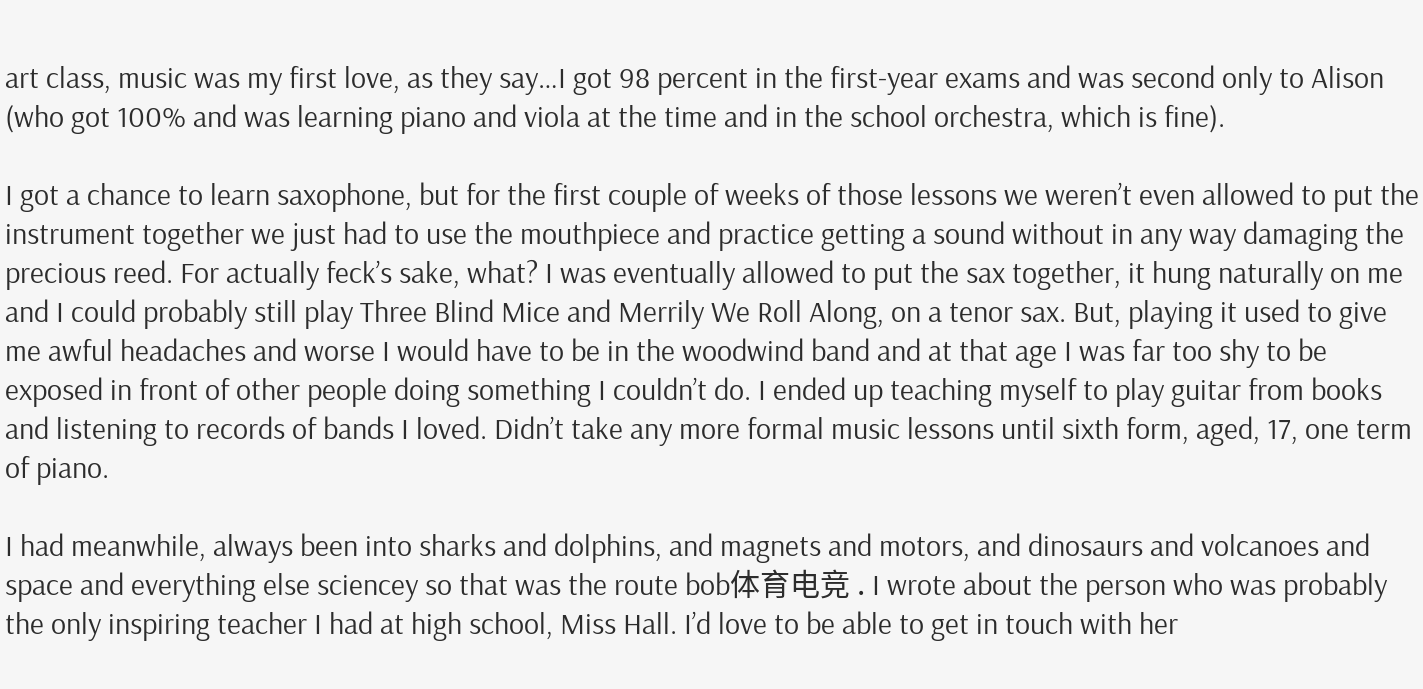art class, music was my first love, as they say…I got 98 percent in the first-year exams and was second only to Alison (who got 100% and was learning piano and viola at the time and in the school orchestra, which is fine).

I got a chance to learn saxophone, but for the first couple of weeks of those lessons we weren’t even allowed to put the instrument together we just had to use the mouthpiece and practice getting a sound without in any way damaging the precious reed. For actually feck’s sake, what? I was eventually allowed to put the sax together, it hung naturally on me and I could probably still play Three Blind Mice and Merrily We Roll Along, on a tenor sax. But, playing it used to give me awful headaches and worse I would have to be in the woodwind band and at that age I was far too shy to be exposed in front of other people doing something I couldn’t do. I ended up teaching myself to play guitar from books and listening to records of bands I loved. Didn’t take any more formal music lessons until sixth form, aged, 17, one term of piano.

I had meanwhile, always been into sharks and dolphins, and magnets and motors, and dinosaurs and volcanoes and space and everything else sciencey so that was the route bob体育电竞 . I wrote about the person who was probably the only inspiring teacher I had at high school, Miss Hall. I’d love to be able to get in touch with her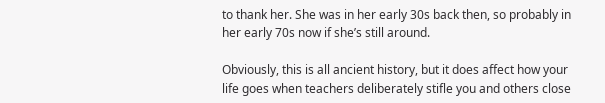to thank her. She was in her early 30s back then, so probably in her early 70s now if she’s still around.

Obviously, this is all ancient history, but it does affect how your life goes when teachers deliberately stifle you and others close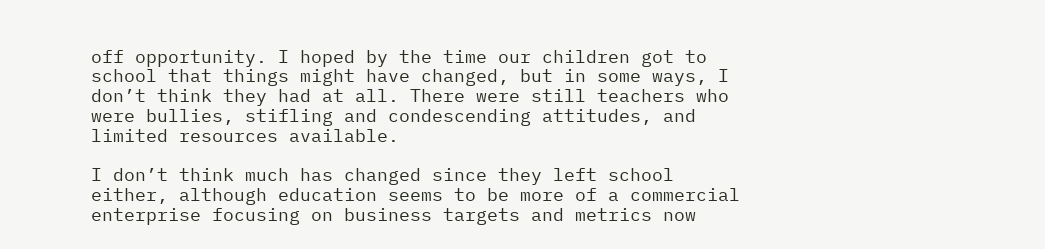off opportunity. I hoped by the time our children got to school that things might have changed, but in some ways, I don’t think they had at all. There were still teachers who were bullies, stifling and condescending attitudes, and limited resources available.

I don’t think much has changed since they left school either, although education seems to be more of a commercial enterprise focusing on business targets and metrics now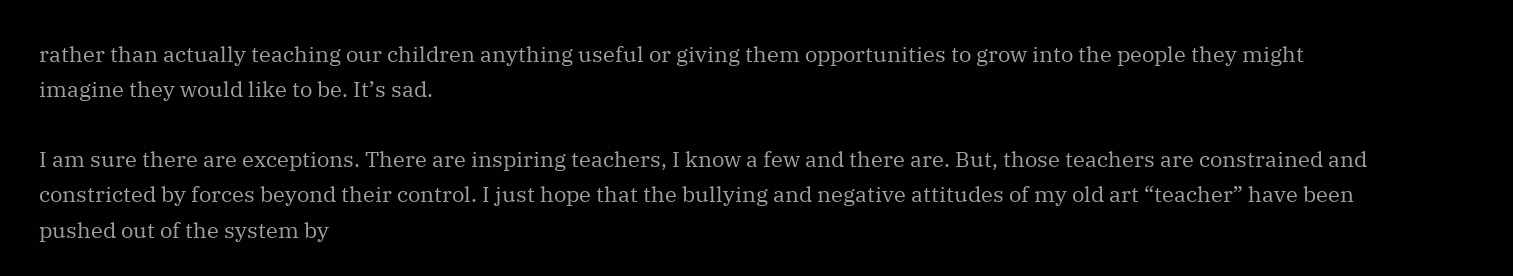rather than actually teaching our children anything useful or giving them opportunities to grow into the people they might imagine they would like to be. It’s sad.

I am sure there are exceptions. There are inspiring teachers, I know a few and there are. But, those teachers are constrained and constricted by forces beyond their control. I just hope that the bullying and negative attitudes of my old art “teacher” have been pushed out of the system by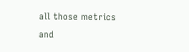all those metrics and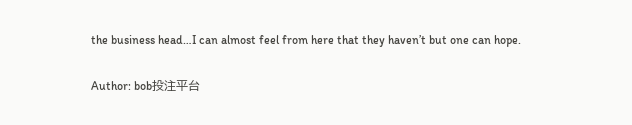the business head…I can almost feel from here that they haven’t but one can hope.

Author: bob投注平台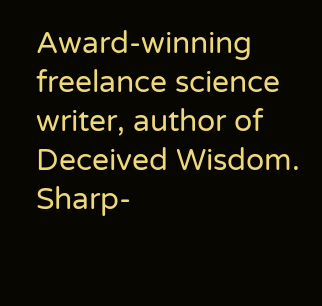Award-winning freelance science writer, author of Deceived Wisdom. Sharp-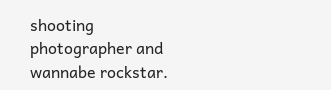shooting photographer and wannabe rockstar.